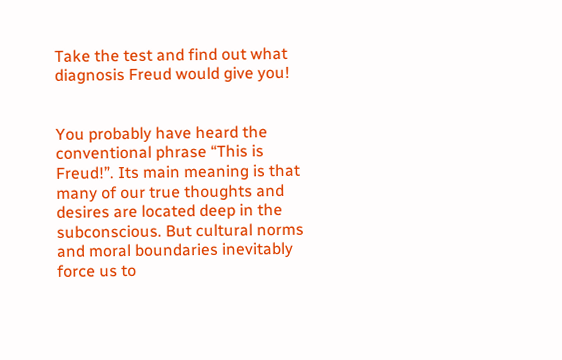Take the test and find out what diagnosis Freud would give you!


You probably have heard the conventional phrase “This is Freud!”. Its main meaning is that many of our true thoughts and desires are located deep in the subconscious. But cultural norms and moral boundaries inevitably force us to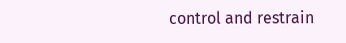control and restrain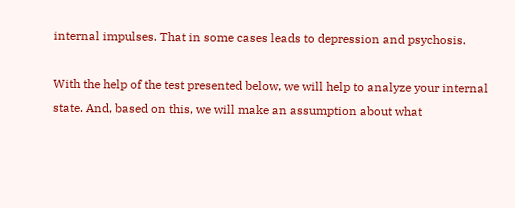internal impulses. That in some cases leads to depression and psychosis.

With the help of the test presented below, we will help to analyze your internal state. And, based on this, we will make an assumption about what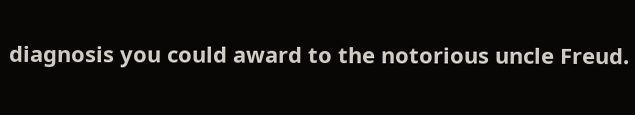diagnosis you could award to the notorious uncle Freud.